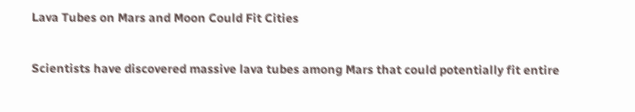Lava Tubes on Mars and Moon Could Fit Cities

Scientists have discovered massive lava tubes among Mars that could potentially fit entire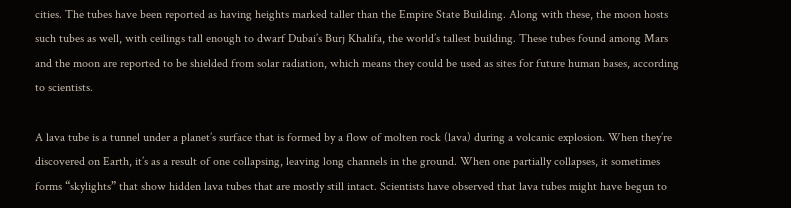cities. The tubes have been reported as having heights marked taller than the Empire State Building. Along with these, the moon hosts such tubes as well, with ceilings tall enough to dwarf Dubai’s Burj Khalifa, the world’s tallest building. These tubes found among Mars and the moon are reported to be shielded from solar radiation, which means they could be used as sites for future human bases, according to scientists.

A lava tube is a tunnel under a planet’s surface that is formed by a flow of molten rock (lava) during a volcanic explosion. When they’re discovered on Earth, it’s as a result of one collapsing, leaving long channels in the ground. When one partially collapses, it sometimes forms “skylights” that show hidden lava tubes that are mostly still intact. Scientists have observed that lava tubes might have begun to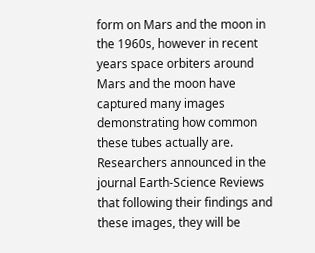form on Mars and the moon in the 1960s, however in recent years space orbiters around Mars and the moon have captured many images demonstrating how common these tubes actually are. Researchers announced in the journal Earth-Science Reviews that following their findings and these images, they will be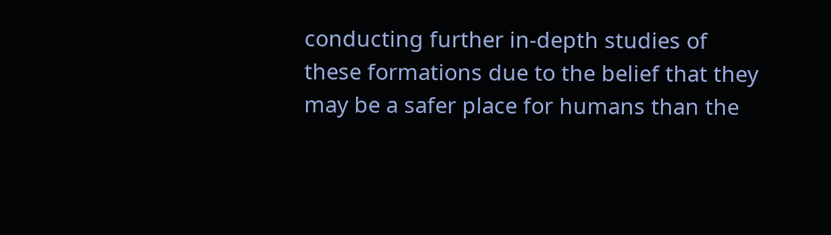conducting further in-depth studies of these formations due to the belief that they may be a safer place for humans than the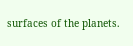surfaces of the planets.